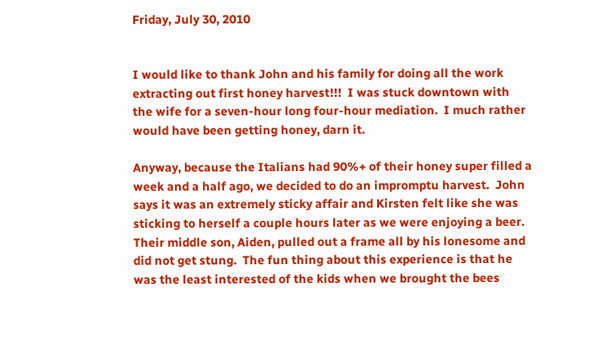Friday, July 30, 2010


I would like to thank John and his family for doing all the work extracting out first honey harvest!!!  I was stuck downtown with the wife for a seven-hour long four-hour mediation.  I much rather would have been getting honey, darn it.

Anyway, because the Italians had 90%+ of their honey super filled a week and a half ago, we decided to do an impromptu harvest.  John says it was an extremely sticky affair and Kirsten felt like she was sticking to herself a couple hours later as we were enjoying a beer.  Their middle son, Aiden, pulled out a frame all by his lonesome and did not get stung.  The fun thing about this experience is that he was the least interested of the kids when we brought the bees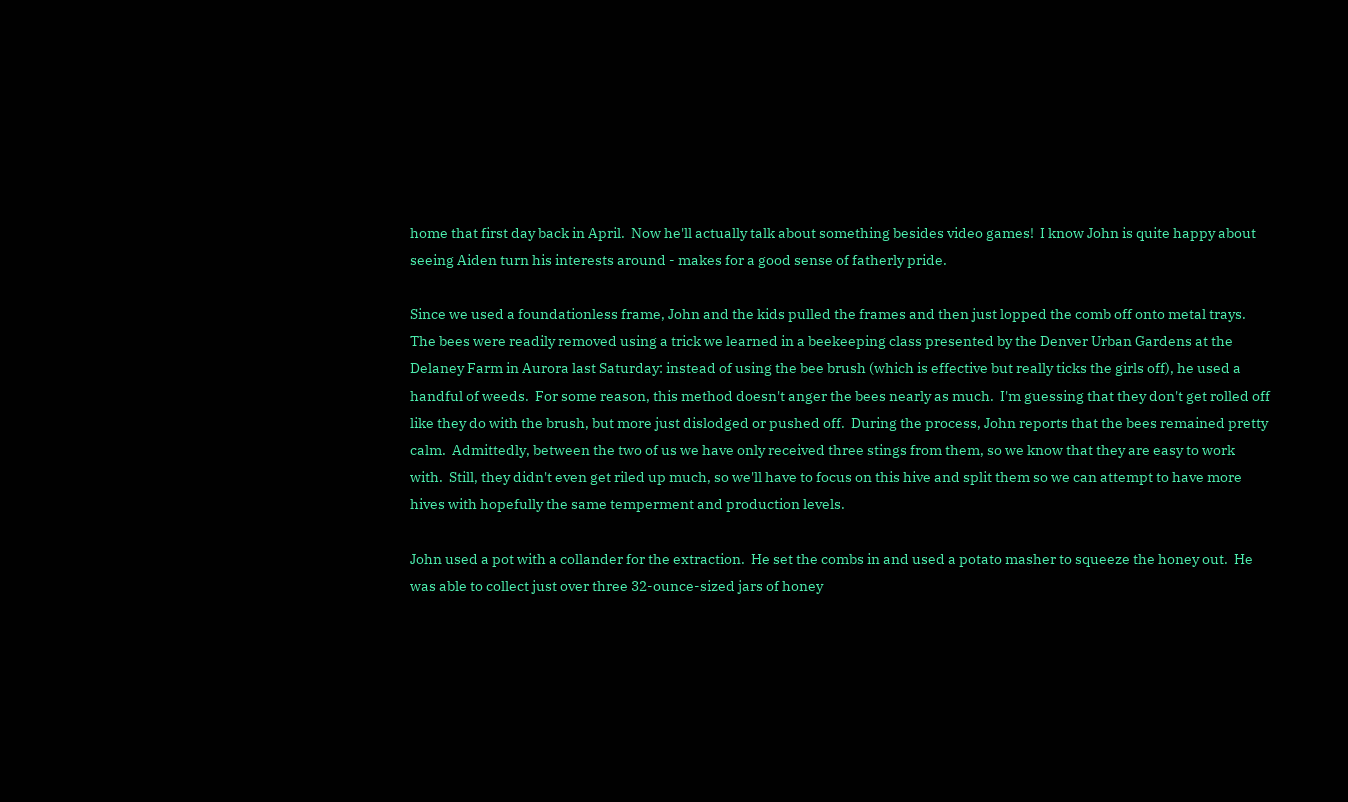home that first day back in April.  Now he'll actually talk about something besides video games!  I know John is quite happy about seeing Aiden turn his interests around - makes for a good sense of fatherly pride.

Since we used a foundationless frame, John and the kids pulled the frames and then just lopped the comb off onto metal trays.  The bees were readily removed using a trick we learned in a beekeeping class presented by the Denver Urban Gardens at the Delaney Farm in Aurora last Saturday: instead of using the bee brush (which is effective but really ticks the girls off), he used a handful of weeds.  For some reason, this method doesn't anger the bees nearly as much.  I'm guessing that they don't get rolled off like they do with the brush, but more just dislodged or pushed off.  During the process, John reports that the bees remained pretty calm.  Admittedly, between the two of us we have only received three stings from them, so we know that they are easy to work with.  Still, they didn't even get riled up much, so we'll have to focus on this hive and split them so we can attempt to have more hives with hopefully the same temperment and production levels.

John used a pot with a collander for the extraction.  He set the combs in and used a potato masher to squeeze the honey out.  He was able to collect just over three 32-ounce-sized jars of honey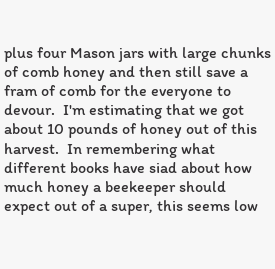plus four Mason jars with large chunks of comb honey and then still save a fram of comb for the everyone to devour.  I'm estimating that we got about 10 pounds of honey out of this harvest.  In remembering what different books have siad about how much honey a beekeeper should expect out of a super, this seems low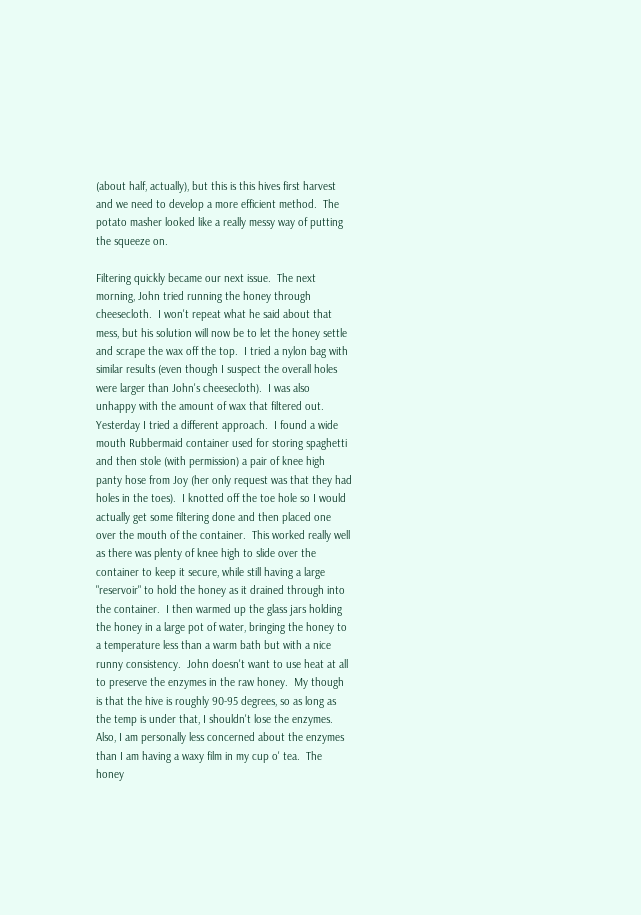(about half, actually), but this is this hives first harvest and we need to develop a more efficient method.  The potato masher looked like a really messy way of putting the squeeze on.

Filtering quickly became our next issue.  The next morning, John tried running the honey through cheesecloth.  I won't repeat what he said about that mess, but his solution will now be to let the honey settle and scrape the wax off the top.  I tried a nylon bag with similar results (even though I suspect the overall holes were larger than John's cheesecloth).  I was also unhappy with the amount of wax that filtered out.  Yesterday I tried a different approach.  I found a wide mouth Rubbermaid container used for storing spaghetti and then stole (with permission) a pair of knee high panty hose from Joy (her only request was that they had holes in the toes).  I knotted off the toe hole so I would actually get some filtering done and then placed one over the mouth of the container.  This worked really well as there was plenty of knee high to slide over the container to keep it secure, while still having a large "reservoir" to hold the honey as it drained through into the container.  I then warmed up the glass jars holding the honey in a large pot of water, bringing the honey to a temperature less than a warm bath but with a nice runny consistency.  John doesn't want to use heat at all to preserve the enzymes in the raw honey.  My though is that the hive is roughly 90-95 degrees, so as long as the temp is under that, I shouldn't lose the enzymes.  Also, I am personally less concerned about the enzymes than I am having a waxy film in my cup o' tea.  The honey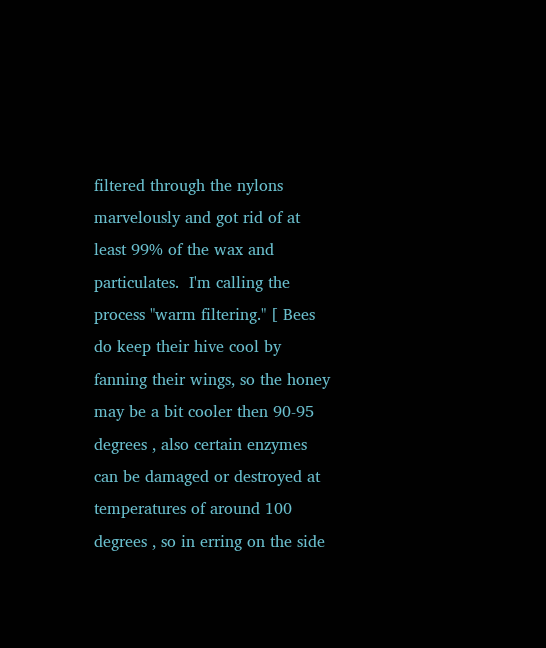filtered through the nylons marvelously and got rid of at least 99% of the wax and particulates.  I'm calling the process "warm filtering." [ Bees do keep their hive cool by fanning their wings, so the honey may be a bit cooler then 90-95 degrees , also certain enzymes can be damaged or destroyed at temperatures of around 100 degrees , so in erring on the side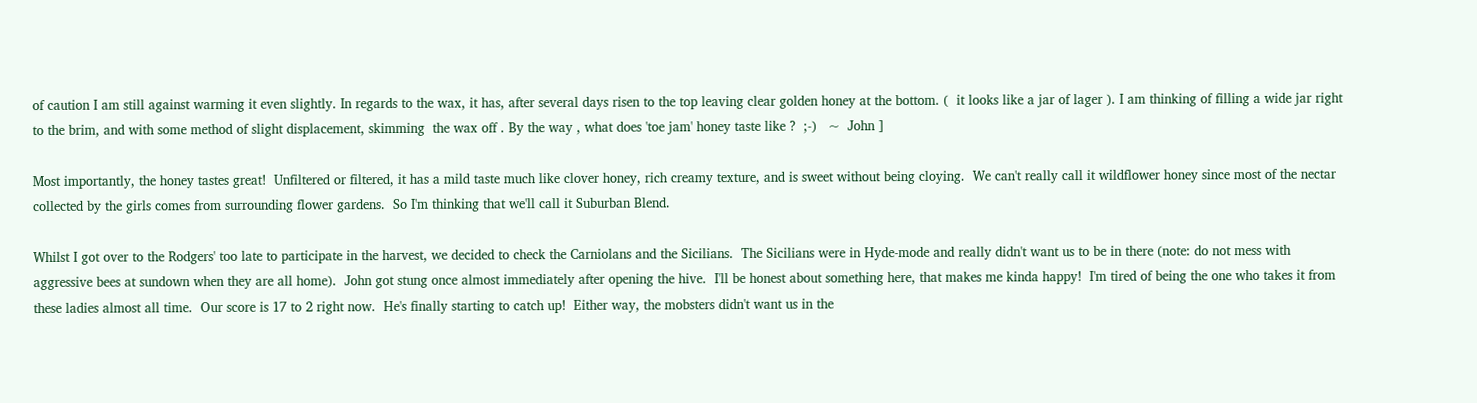of caution I am still against warming it even slightly. In regards to the wax, it has, after several days risen to the top leaving clear golden honey at the bottom. (  it looks like a jar of lager ). I am thinking of filling a wide jar right to the brim, and with some method of slight displacement, skimming  the wax off . By the way , what does 'toe jam' honey taste like ?  ;-)   ~  John ]

Most importantly, the honey tastes great!  Unfiltered or filtered, it has a mild taste much like clover honey, rich creamy texture, and is sweet without being cloying.  We can't really call it wildflower honey since most of the nectar collected by the girls comes from surrounding flower gardens.  So I'm thinking that we'll call it Suburban Blend.

Whilst I got over to the Rodgers' too late to participate in the harvest, we decided to check the Carniolans and the Sicilians.  The Sicilians were in Hyde-mode and really didn't want us to be in there (note: do not mess with aggressive bees at sundown when they are all home).  John got stung once almost immediately after opening the hive.  I'll be honest about something here, that makes me kinda happy!  I'm tired of being the one who takes it from these ladies almost all time.  Our score is 17 to 2 right now.  He's finally starting to catch up!  Either way, the mobsters didn't want us in the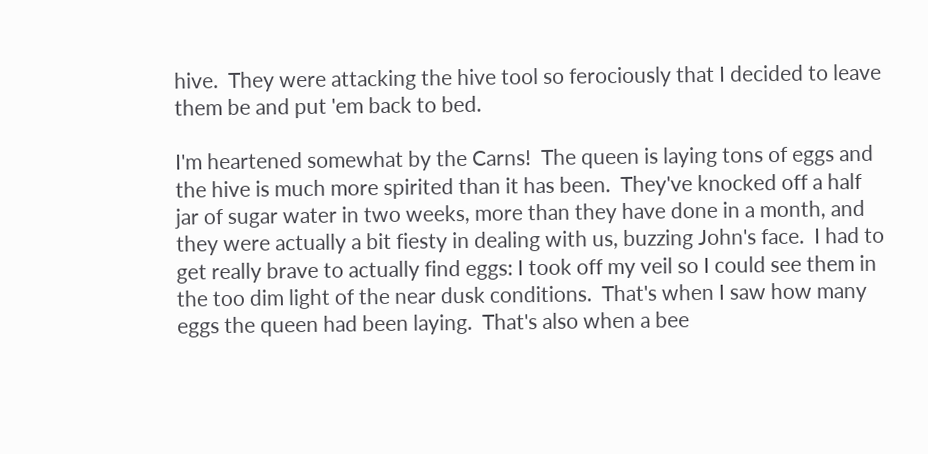hive.  They were attacking the hive tool so ferociously that I decided to leave them be and put 'em back to bed.

I'm heartened somewhat by the Carns!  The queen is laying tons of eggs and the hive is much more spirited than it has been.  They've knocked off a half jar of sugar water in two weeks, more than they have done in a month, and they were actually a bit fiesty in dealing with us, buzzing John's face.  I had to get really brave to actually find eggs: I took off my veil so I could see them in the too dim light of the near dusk conditions.  That's when I saw how many eggs the queen had been laying.  That's also when a bee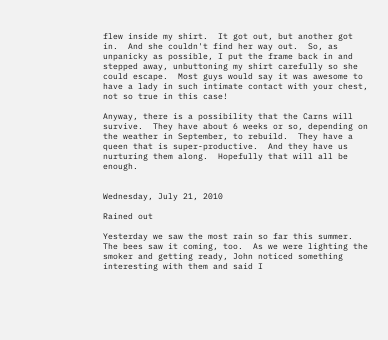flew inside my shirt.  It got out, but another got in.  And she couldn't find her way out.  So, as unpanicky as possible, I put the frame back in and stepped away, unbuttoning my shirt carefully so she could escape.  Most guys would say it was awesome to have a lady in such intimate contact with your chest, not so true in this case!

Anyway, there is a possibility that the Carns will survive.  They have about 6 weeks or so, depending on the weather in September, to rebuild.  They have a queen that is super-productive.  And they have us nurturing them along.  Hopefully that will all be enough.


Wednesday, July 21, 2010

Rained out

Yesterday we saw the most rain so far this summer.  The bees saw it coming, too.  As we were lighting the smoker and getting ready, John noticed something interesting with them and said I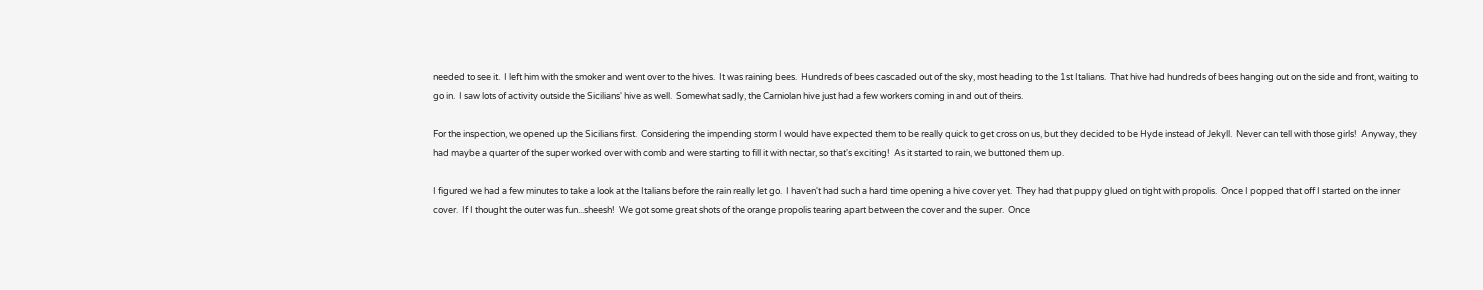needed to see it.  I left him with the smoker and went over to the hives.  It was raining bees.  Hundreds of bees cascaded out of the sky, most heading to the 1st Italians.  That hive had hundreds of bees hanging out on the side and front, waiting to go in.  I saw lots of activity outside the Sicilians' hive as well.  Somewhat sadly, the Carniolan hive just had a few workers coming in and out of theirs.

For the inspection, we opened up the Sicilians first.  Considering the impending storm I would have expected them to be really quick to get cross on us, but they decided to be Hyde instead of Jekyll.  Never can tell with those girls!  Anyway, they had maybe a quarter of the super worked over with comb and were starting to fill it with nectar, so that's exciting!  As it started to rain, we buttoned them up.

I figured we had a few minutes to take a look at the Italians before the rain really let go.  I haven't had such a hard time opening a hive cover yet.  They had that puppy glued on tight with propolis.  Once I popped that off I started on the inner cover.  If I thought the outer was fun...sheesh!  We got some great shots of the orange propolis tearing apart between the cover and the super.  Once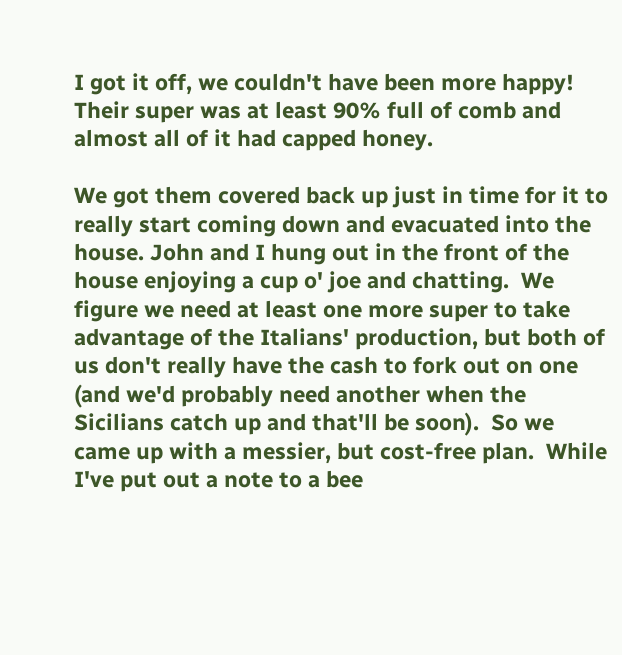I got it off, we couldn't have been more happy!  Their super was at least 90% full of comb and almost all of it had capped honey.

We got them covered back up just in time for it to really start coming down and evacuated into the house. John and I hung out in the front of the house enjoying a cup o' joe and chatting.  We figure we need at least one more super to take advantage of the Italians' production, but both of us don't really have the cash to fork out on one (and we'd probably need another when the Sicilians catch up and that'll be soon).  So we came up with a messier, but cost-free plan.  While I've put out a note to a bee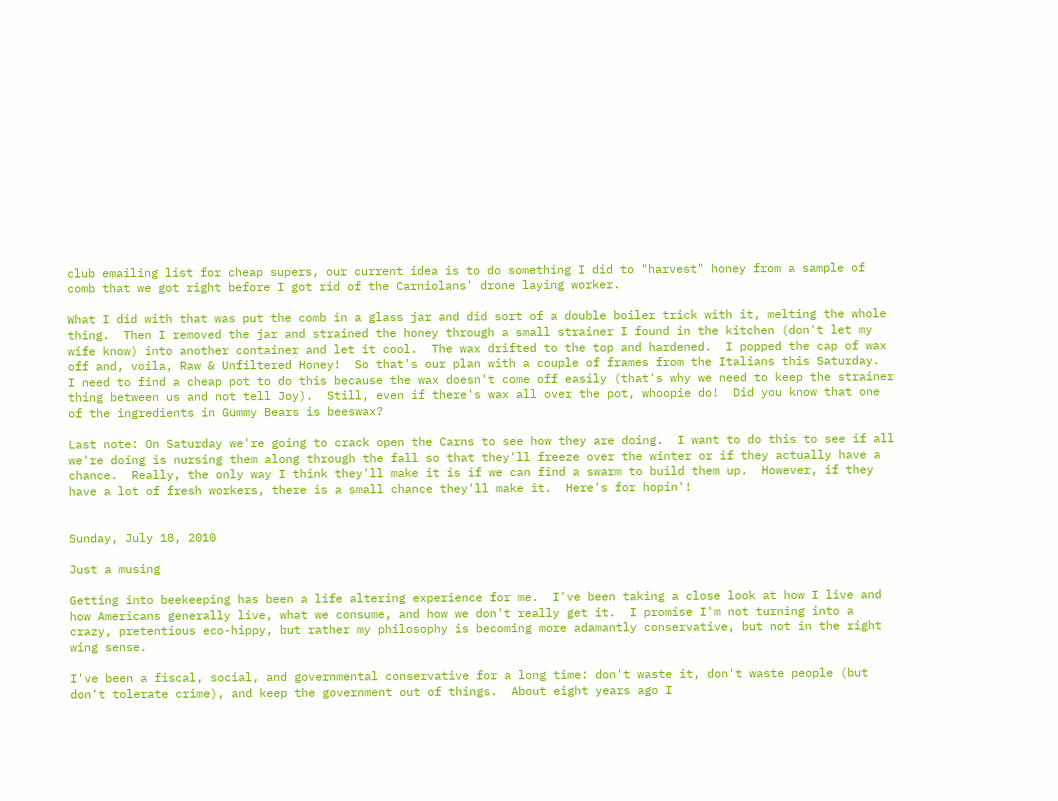club emailing list for cheap supers, our current idea is to do something I did to "harvest" honey from a sample of comb that we got right before I got rid of the Carniolans' drone laying worker.

What I did with that was put the comb in a glass jar and did sort of a double boiler trick with it, melting the whole thing.  Then I removed the jar and strained the honey through a small strainer I found in the kitchen (don't let my wife know) into another container and let it cool.  The wax drifted to the top and hardened.  I popped the cap of wax off and, voila, Raw & Unfiltered Honey!  So that's our plan with a couple of frames from the Italians this Saturday.  I need to find a cheap pot to do this because the wax doesn't come off easily (that's why we need to keep the strainer thing between us and not tell Joy).  Still, even if there's wax all over the pot, whoopie do!  Did you know that one of the ingredients in Gummy Bears is beeswax?

Last note: On Saturday we're going to crack open the Carns to see how they are doing.  I want to do this to see if all we're doing is nursing them along through the fall so that they'll freeze over the winter or if they actually have a chance.  Really, the only way I think they'll make it is if we can find a swarm to build them up.  However, if they have a lot of fresh workers, there is a small chance they'll make it.  Here's for hopin'!


Sunday, July 18, 2010

Just a musing

Getting into beekeeping has been a life altering experience for me.  I've been taking a close look at how I live and how Americans generally live, what we consume, and how we don't really get it.  I promise I'm not turning into a crazy, pretentious eco-hippy, but rather my philosophy is becoming more adamantly conservative, but not in the right wing sense.

I've been a fiscal, social, and governmental conservative for a long time: don't waste it, don't waste people (but don't tolerate crime), and keep the government out of things.  About eight years ago I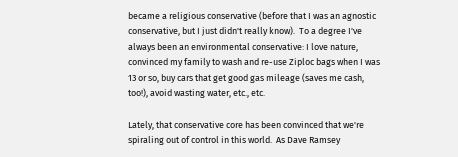became a religious conservative (before that I was an agnostic conservative, but I just didn't really know).  To a degree I've always been an environmental conservative: I love nature, convinced my family to wash and re-use Ziploc bags when I was 13 or so, buy cars that get good gas mileage (saves me cash, too!), avoid wasting water, etc., etc.

Lately, that conservative core has been convinced that we're spiraling out of control in this world.  As Dave Ramsey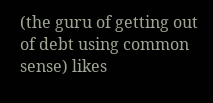(the guru of getting out of debt using common sense) likes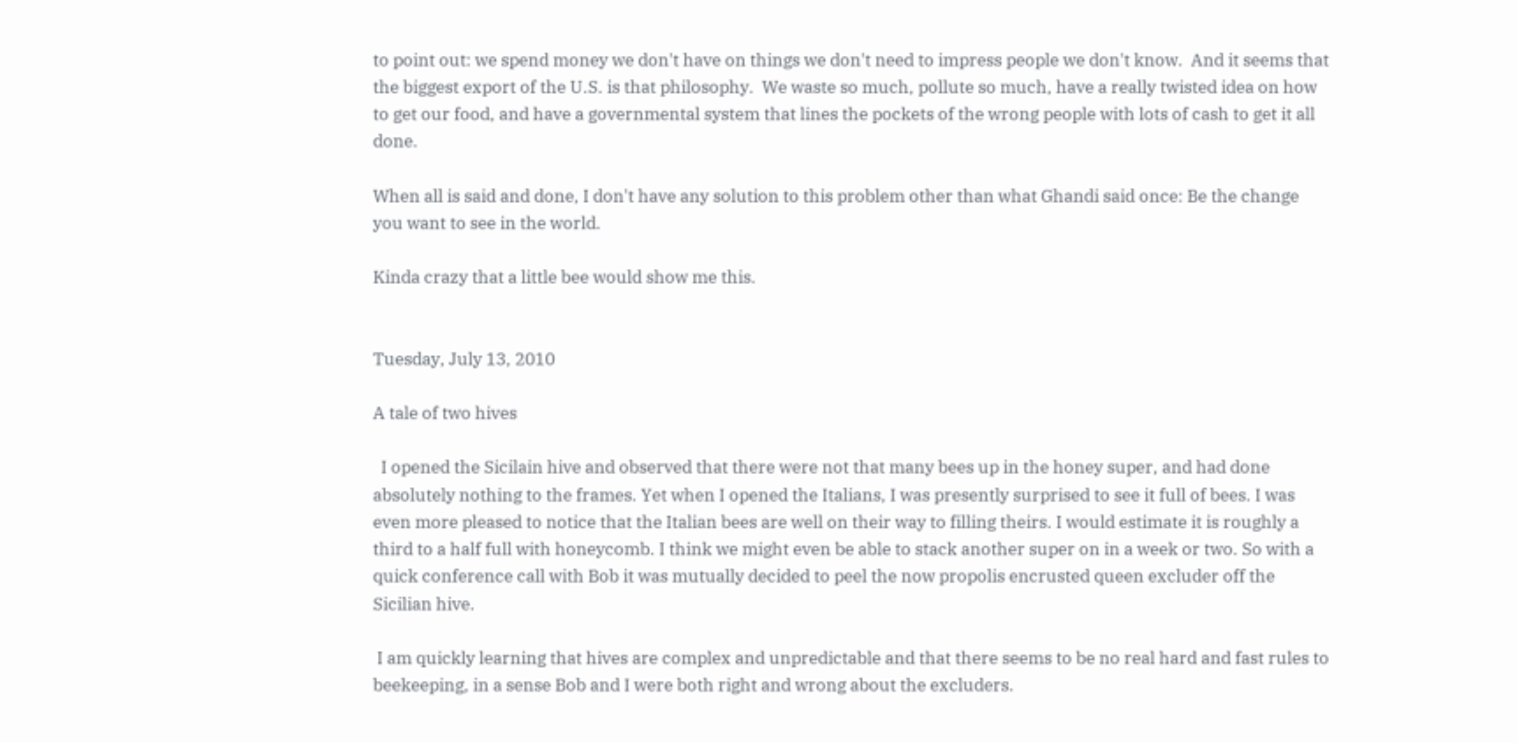to point out: we spend money we don't have on things we don't need to impress people we don't know.  And it seems that the biggest export of the U.S. is that philosophy.  We waste so much, pollute so much, have a really twisted idea on how to get our food, and have a governmental system that lines the pockets of the wrong people with lots of cash to get it all done.

When all is said and done, I don't have any solution to this problem other than what Ghandi said once: Be the change you want to see in the world.

Kinda crazy that a little bee would show me this.


Tuesday, July 13, 2010

A tale of two hives

  I opened the Sicilain hive and observed that there were not that many bees up in the honey super, and had done absolutely nothing to the frames. Yet when I opened the Italians, I was presently surprised to see it full of bees. I was even more pleased to notice that the Italian bees are well on their way to filling theirs. I would estimate it is roughly a third to a half full with honeycomb. I think we might even be able to stack another super on in a week or two. So with a quick conference call with Bob it was mutually decided to peel the now propolis encrusted queen excluder off the Sicilian hive.

 I am quickly learning that hives are complex and unpredictable and that there seems to be no real hard and fast rules to beekeeping, in a sense Bob and I were both right and wrong about the excluders.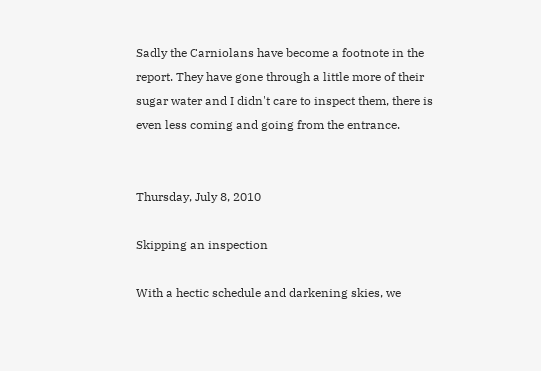Sadly the Carniolans have become a footnote in the report. They have gone through a little more of their sugar water and I didn't care to inspect them, there is even less coming and going from the entrance.


Thursday, July 8, 2010

Skipping an inspection

With a hectic schedule and darkening skies, we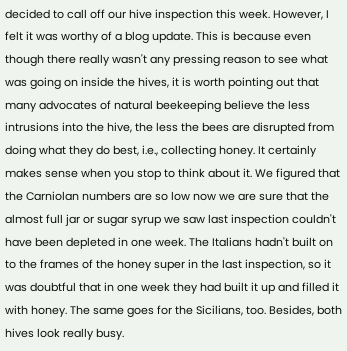decided to call off our hive inspection this week. However, I felt it was worthy of a blog update. This is because even though there really wasn't any pressing reason to see what was going on inside the hives, it is worth pointing out that many advocates of natural beekeeping believe the less intrusions into the hive, the less the bees are disrupted from doing what they do best, i.e., collecting honey. It certainly makes sense when you stop to think about it. We figured that the Carniolan numbers are so low now we are sure that the almost full jar or sugar syrup we saw last inspection couldn't have been depleted in one week. The Italians hadn't built on to the frames of the honey super in the last inspection, so it was doubtful that in one week they had built it up and filled it with honey. The same goes for the Sicilians, too. Besides, both hives look really busy.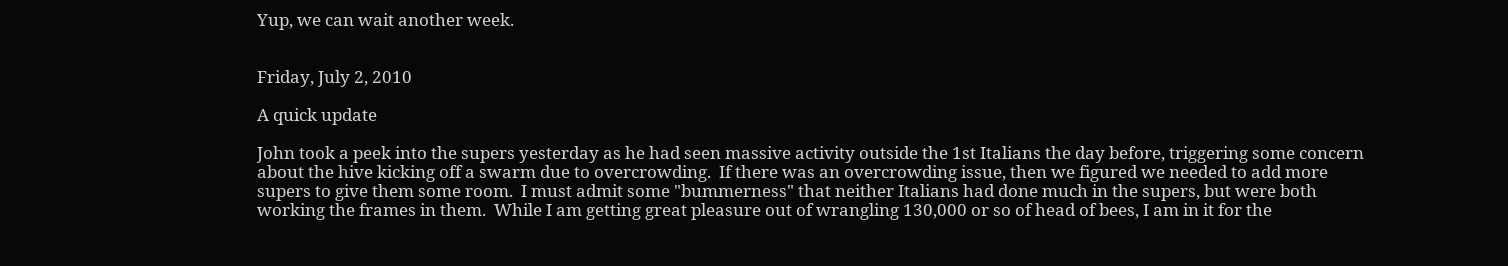Yup, we can wait another week.


Friday, July 2, 2010

A quick update

John took a peek into the supers yesterday as he had seen massive activity outside the 1st Italians the day before, triggering some concern about the hive kicking off a swarm due to overcrowding.  If there was an overcrowding issue, then we figured we needed to add more supers to give them some room.  I must admit some "bummerness" that neither Italians had done much in the supers, but were both working the frames in them.  While I am getting great pleasure out of wrangling 130,000 or so of head of bees, I am in it for the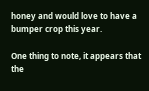honey and would love to have a bumper crop this year.

One thing to note, it appears that the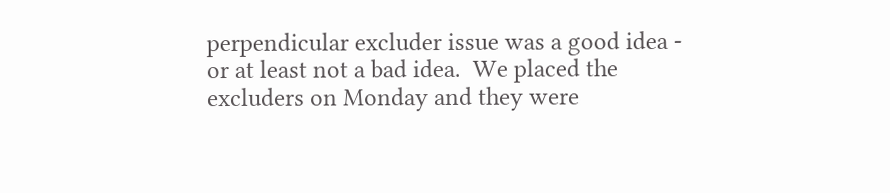perpendicular excluder issue was a good idea - or at least not a bad idea.  We placed the excluders on Monday and they were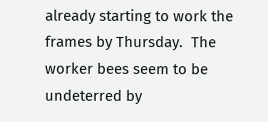already starting to work the frames by Thursday.  The worker bees seem to be undeterred by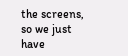the screens, so we just have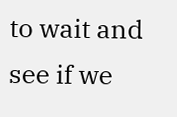to wait and see if we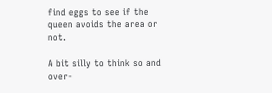find eggs to see if the queen avoids the area or not.

A bit silly to think so and over-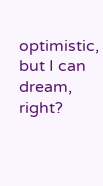optimistic, but I can dream, right?